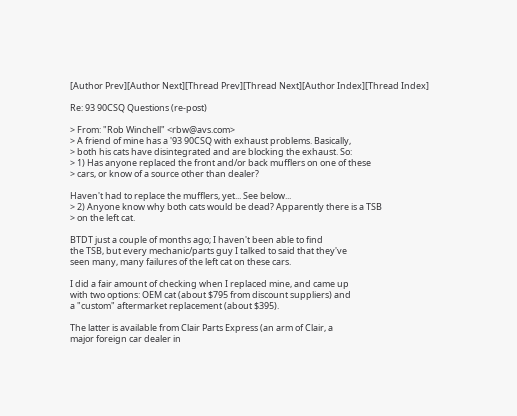[Author Prev][Author Next][Thread Prev][Thread Next][Author Index][Thread Index]

Re: 93 90CSQ Questions (re-post)

> From: "Rob Winchell" <rbw@avs.com>
> A friend of mine has a '93 90CSQ with exhaust problems. Basically,
> both his cats have disintegrated and are blocking the exhaust. So:
> 1) Has anyone replaced the front and/or back mufflers on one of these
> cars, or know of a source other than dealer?

Haven't had to replace the mufflers, yet... See below...
> 2) Anyone know why both cats would be dead? Apparently there is a TSB
> on the left cat.

BTDT just a couple of months ago; I haven't been able to find
the TSB, but every mechanic/parts guy I talked to said that they've
seen many, many failures of the left cat on these cars.

I did a fair amount of checking when I replaced mine, and came up
with two options: OEM cat (about $795 from discount suppliers) and
a "custom" aftermarket replacement (about $395).

The latter is available from Clair Parts Express (an arm of Clair, a
major foreign car dealer in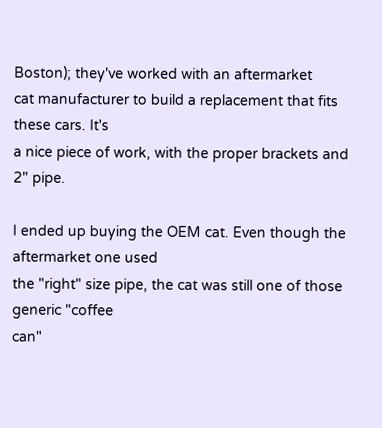Boston); they've worked with an aftermarket
cat manufacturer to build a replacement that fits these cars. It's
a nice piece of work, with the proper brackets and 2" pipe.

I ended up buying the OEM cat. Even though the aftermarket one used
the "right" size pipe, the cat was still one of those generic "coffee
can"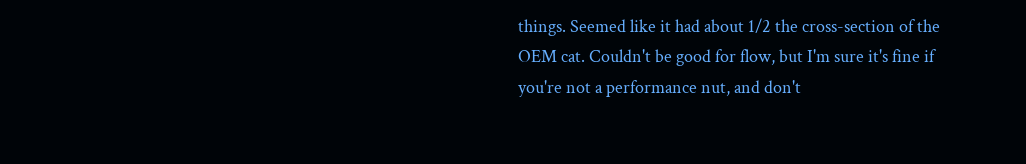things. Seemed like it had about 1/2 the cross-section of the
OEM cat. Couldn't be good for flow, but I'm sure it's fine if
you're not a performance nut, and don't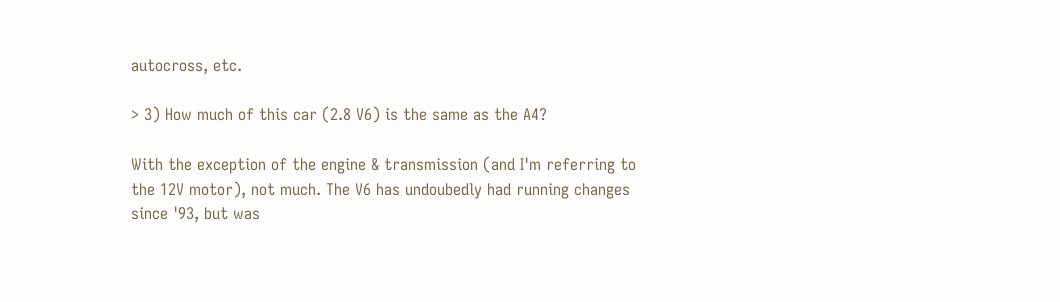autocross, etc.

> 3) How much of this car (2.8 V6) is the same as the A4?

With the exception of the engine & transmission (and I'm referring to
the 12V motor), not much. The V6 has undoubedly had running changes
since '93, but was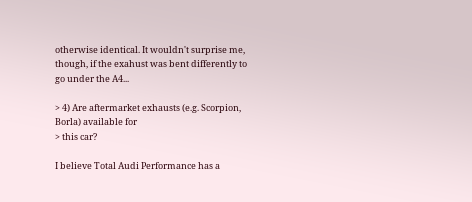otherwise identical. It wouldn't surprise me,
though, if the exahust was bent differently to go under the A4...

> 4) Are aftermarket exhausts (e.g. Scorpion, Borla) available for
> this car?

I believe Total Audi Performance has a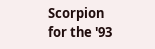Scorpion for the '93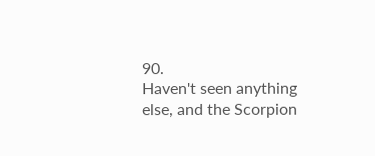90.
Haven't seen anything else, and the Scorpion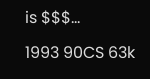is $$$...

1993 90CS 63k